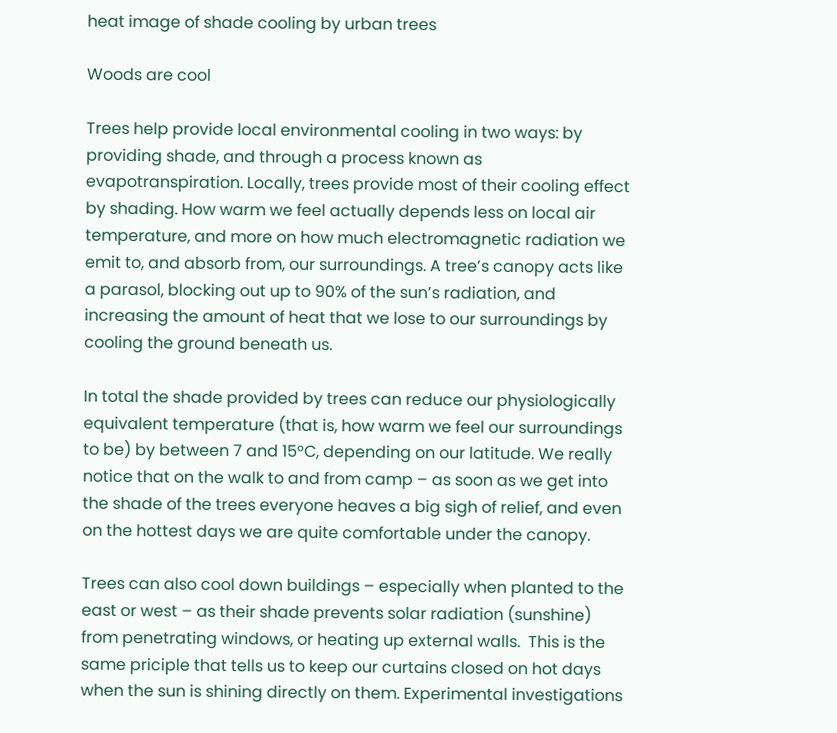heat image of shade cooling by urban trees

Woods are cool

Trees help provide local environmental cooling in two ways: by providing shade, and through a process known as evapotranspiration. Locally, trees provide most of their cooling effect by shading. How warm we feel actually depends less on local air temperature, and more on how much electromagnetic radiation we emit to, and absorb from, our surroundings. A tree’s canopy acts like a parasol, blocking out up to 90% of the sun’s radiation, and increasing the amount of heat that we lose to our surroundings by cooling the ground beneath us.

In total the shade provided by trees can reduce our physiologically equivalent temperature (that is, how warm we feel our surroundings to be) by between 7 and 15°C, depending on our latitude. We really notice that on the walk to and from camp – as soon as we get into the shade of the trees everyone heaves a big sigh of relief, and even on the hottest days we are quite comfortable under the canopy.

Trees can also cool down buildings – especially when planted to the east or west – as their shade prevents solar radiation (sunshine) from penetrating windows, or heating up external walls.  This is the same priciple that tells us to keep our curtains closed on hot days when the sun is shining directly on them. Experimental investigations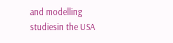and modelling studiesin the USA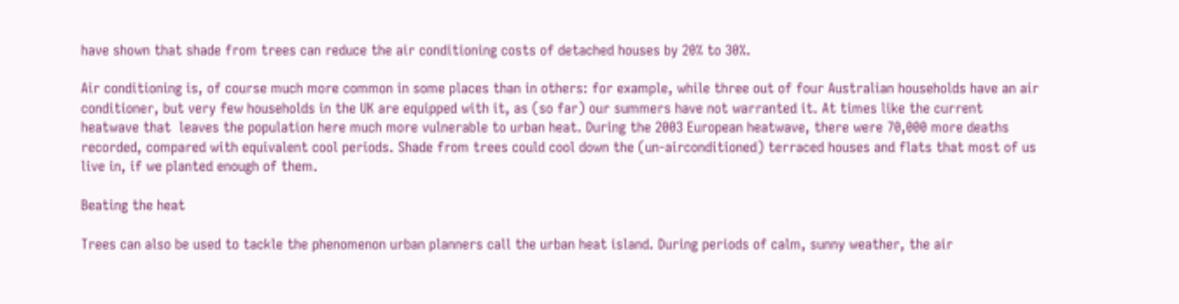have shown that shade from trees can reduce the air conditioning costs of detached houses by 20% to 30%.

Air conditioning is, of course much more common in some places than in others: for example, while three out of four Australian households have an air conditioner, but very few households in the UK are equipped with it, as (so far) our summers have not warranted it. At times like the current heatwave that  leaves the population here much more vulnerable to urban heat. During the 2003 European heatwave, there were 70,000 more deaths recorded, compared with equivalent cool periods. Shade from trees could cool down the (un-airconditioned) terraced houses and flats that most of us live in, if we planted enough of them.

Beating the heat

Trees can also be used to tackle the phenomenon urban planners call the urban heat island. During periods of calm, sunny weather, the air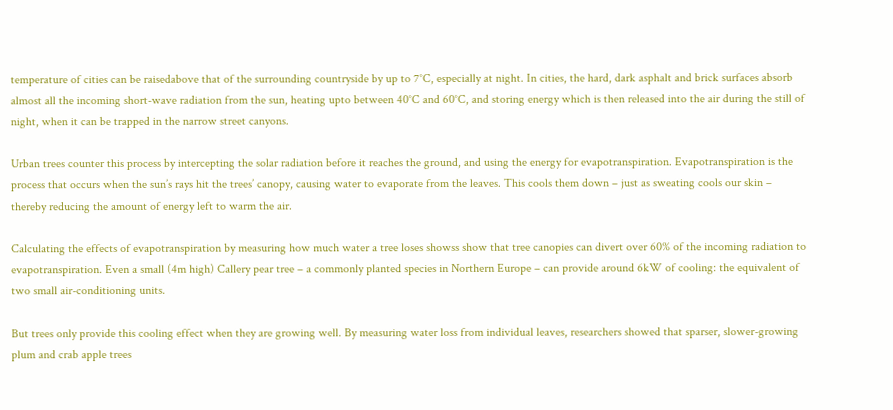temperature of cities can be raisedabove that of the surrounding countryside by up to 7°C, especially at night. In cities, the hard, dark asphalt and brick surfaces absorb almost all the incoming short-wave radiation from the sun, heating upto between 40°C and 60°C, and storing energy which is then released into the air during the still of night, when it can be trapped in the narrow street canyons.

Urban trees counter this process by intercepting the solar radiation before it reaches the ground, and using the energy for evapotranspiration. Evapotranspiration is the process that occurs when the sun’s rays hit the trees’ canopy, causing water to evaporate from the leaves. This cools them down – just as sweating cools our skin – thereby reducing the amount of energy left to warm the air.

Calculating the effects of evapotranspiration by measuring how much water a tree loses showss show that tree canopies can divert over 60% of the incoming radiation to evapotranspiration. Even a small (4m high) Callery pear tree – a commonly planted species in Northern Europe – can provide around 6kW of cooling: the equivalent of two small air-conditioning units.

But trees only provide this cooling effect when they are growing well. By measuring water loss from individual leaves, researchers showed that sparser, slower-growing plum and crab apple trees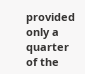provided only a quarter of the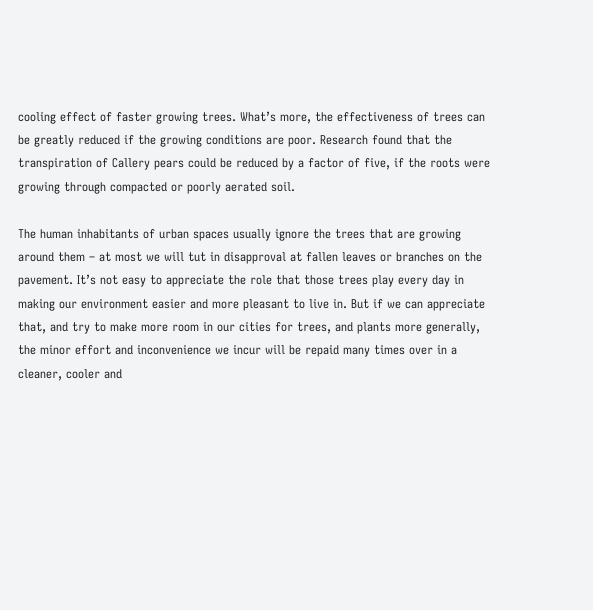cooling effect of faster growing trees. What’s more, the effectiveness of trees can be greatly reduced if the growing conditions are poor. Research found that the transpiration of Callery pears could be reduced by a factor of five, if the roots were growing through compacted or poorly aerated soil.

The human inhabitants of urban spaces usually ignore the trees that are growing around them – at most we will tut in disapproval at fallen leaves or branches on the pavement. It’s not easy to appreciate the role that those trees play every day in making our environment easier and more pleasant to live in. But if we can appreciate that, and try to make more room in our cities for trees, and plants more generally, the minor effort and inconvenience we incur will be repaid many times over in a cleaner, cooler and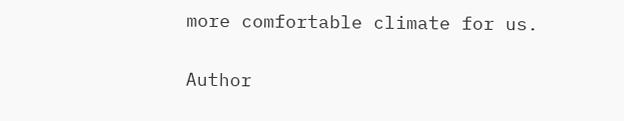more comfortable climate for us.


Author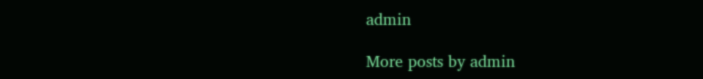admin

More posts by admin